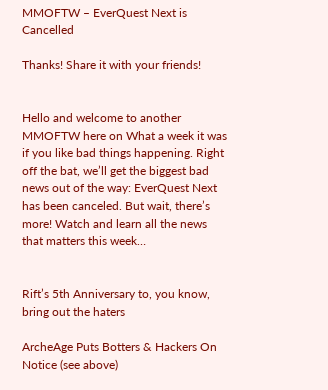MMOFTW – EverQuest Next is Cancelled

Thanks! Share it with your friends!


Hello and welcome to another MMOFTW here on What a week it was if you like bad things happening. Right off the bat, we’ll get the biggest bad news out of the way: EverQuest Next has been canceled. But wait, there’s more! Watch and learn all the news that matters this week…


Rift’s 5th Anniversary to, you know, bring out the haters

ArcheAge Puts Botters & Hackers On Notice (see above)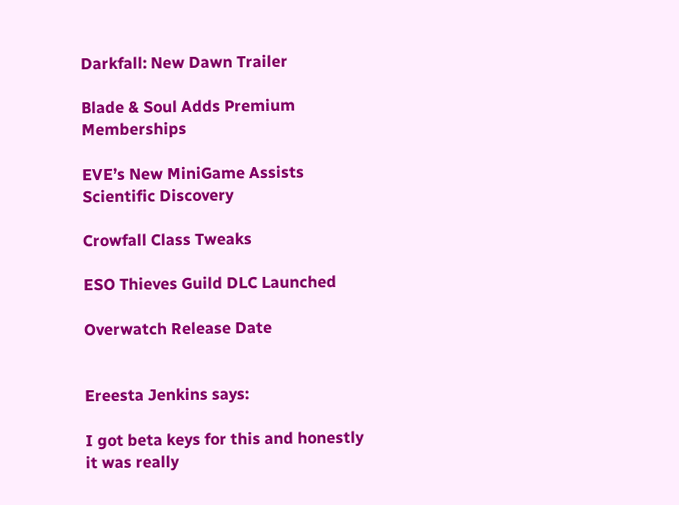Darkfall: New Dawn Trailer

Blade & Soul Adds Premium Memberships

EVE’s New MiniGame Assists Scientific Discovery

Crowfall Class Tweaks

ESO Thieves Guild DLC Launched

Overwatch Release Date


Ereesta Jenkins says:

I got beta keys for this and honestly it was really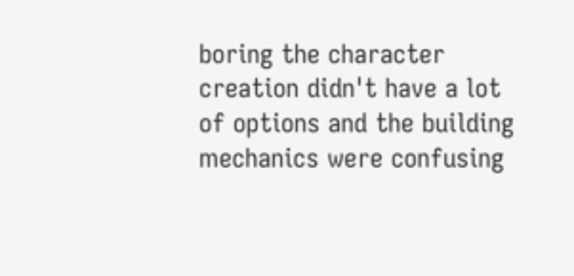boring the character creation didn't have a lot of options and the building mechanics were confusing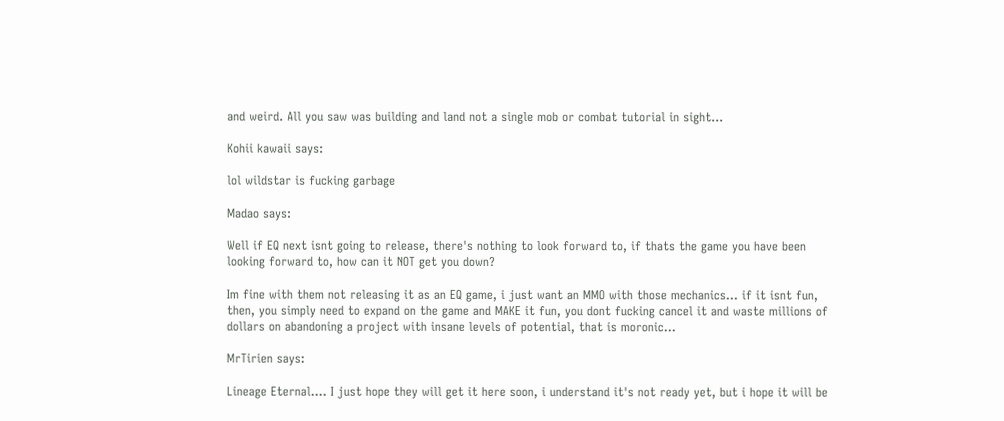and weird. All you saw was building and land not a single mob or combat tutorial in sight…

Kohii kawaii says:

lol wildstar is fucking garbage

Madao says:

Well if EQ next isnt going to release, there's nothing to look forward to, if thats the game you have been looking forward to, how can it NOT get you down?

Im fine with them not releasing it as an EQ game, i just want an MMO with those mechanics… if it isnt fun, then, you simply need to expand on the game and MAKE it fun, you dont fucking cancel it and waste millions of dollars on abandoning a project with insane levels of potential, that is moronic…

MrTirien says:

Lineage Eternal…. I just hope they will get it here soon, i understand it's not ready yet, but i hope it will be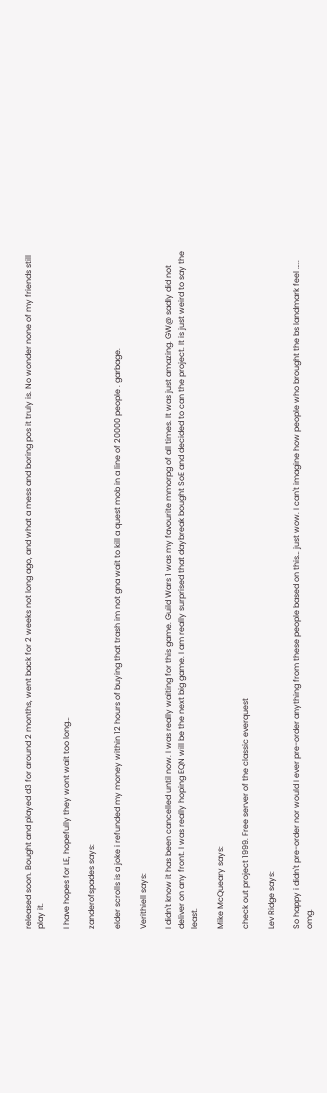released soon. Bought and played d3 for around 2 months, went back for 2 weeks not long ago, and what a mess and boring pos it truly is. No wonder none of my friends still play it.

I have hopes for LE, hopefully they wont wait too long…

zanderofspades says:

elder scrolls is a joke i refunded my money within 12 hours of buying that trash im not gna wait to kill a quest mob in a line of 20000 people . garbage.

Verithiell says:

I didn't know it has been cancelled until now. I was really waiting for this game. Guild Wars 1 was my favourite mmorpg of all times. It was just amazing. GW@ sadly did not deliver on any front. I was really hoping EQN will be the next big game. I am really surprised that daybreak bought SoE and decided to can the project. It is just weird to say the least.

Mike McQueary says:

check out project 1999. Free server of the classic everquest

Lev Ridge says:

So happy i didn't pre-order nor would I ever pre-order anything from these people based on this… just wow. I can't imagine how people who brought the bs landmark feel ….. omg.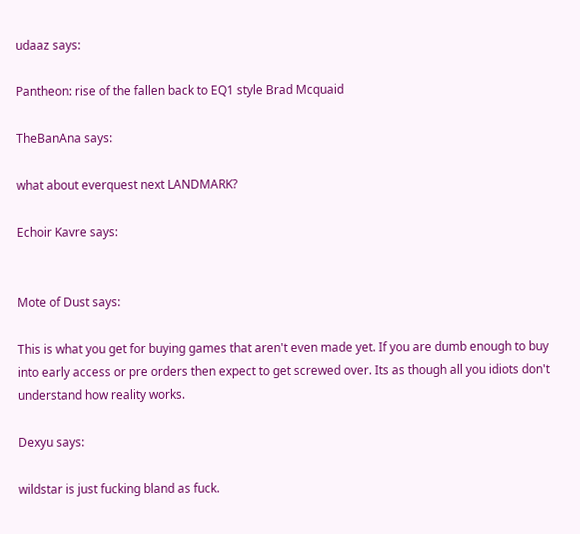udaaz says:

Pantheon: rise of the fallen back to EQ1 style Brad Mcquaid

TheBanAna says:

what about everquest next LANDMARK?

Echoir Kavre says:


Mote of Dust says:

This is what you get for buying games that aren't even made yet. If you are dumb enough to buy into early access or pre orders then expect to get screwed over. Its as though all you idiots don't understand how reality works.

Dexyu says:

wildstar is just fucking bland as fuck.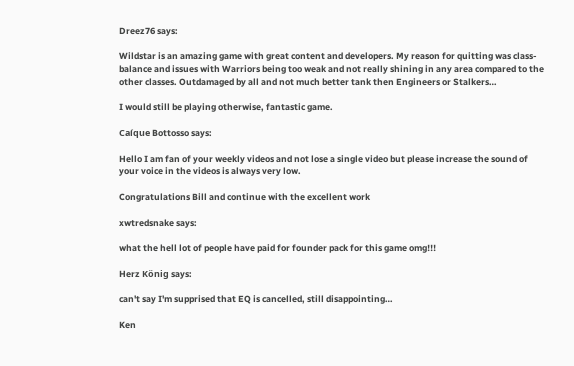Dreez76 says:

Wildstar is an amazing game with great content and developers. My reason for quitting was class-balance and issues with Warriors being too weak and not really shining in any area compared to the other classes. Outdamaged by all and not much better tank then Engineers or Stalkers…

I would still be playing otherwise, fantastic game.

Caíque Bottosso says:

Hello I am fan of your weekly videos and not lose a single video but please increase the sound of your voice in the videos is always very low.

Congratulations Bill and continue with the excellent work

xwtredsnake says:

what the hell lot of people have paid for founder pack for this game omg!!!

Herz König says:

can't say I'm supprised that EQ is cancelled, still disappointing…

Ken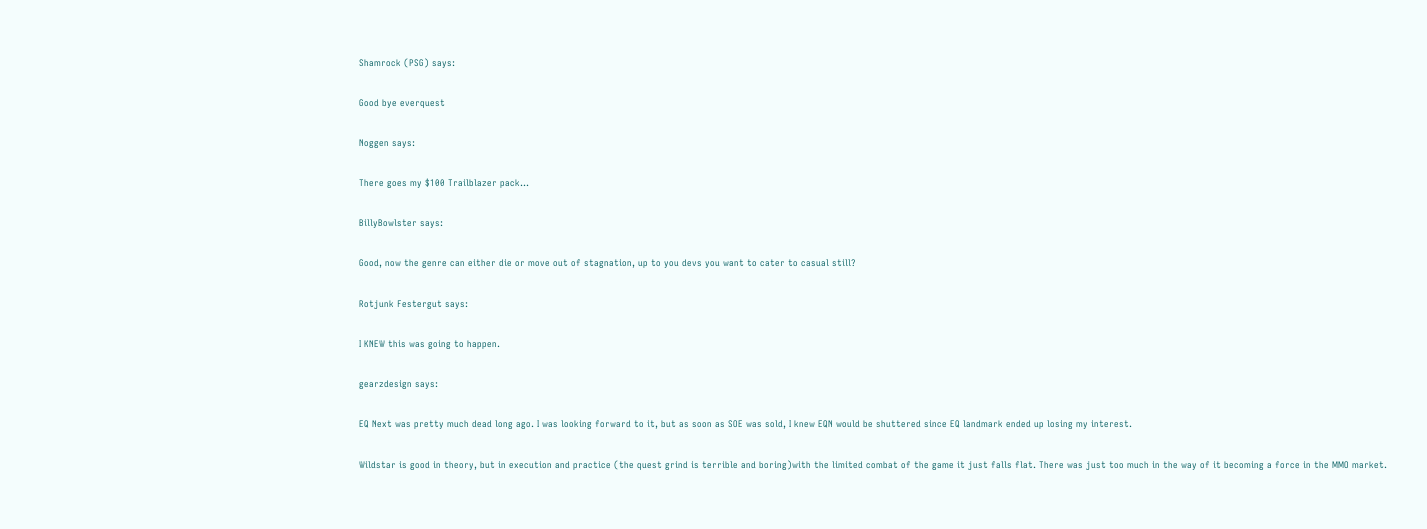Shamrock (PSG) says:

Good bye everquest

Noggen says:

There goes my $100 Trailblazer pack…

BillyBowlster says:

Good, now the genre can either die or move out of stagnation, up to you devs you want to cater to casual still?

Rotjunk Festergut says:

I KNEW this was going to happen.

gearzdesign says:

EQ Next was pretty much dead long ago. I was looking forward to it, but as soon as SOE was sold, I knew EQN would be shuttered since EQ landmark ended up losing my interest.

Wildstar is good in theory, but in execution and practice (the quest grind is terrible and boring)with the limited combat of the game it just falls flat. There was just too much in the way of it becoming a force in the MMO market.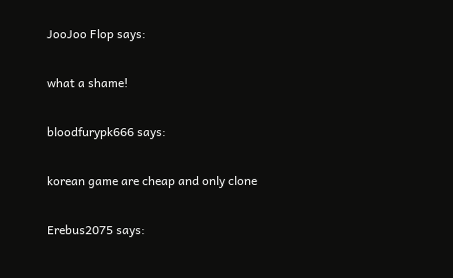JooJoo Flop says:

what a shame!

bloodfurypk666 says:

korean game are cheap and only clone

Erebus2075 says: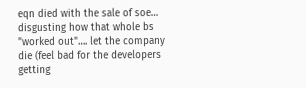eqn died with the sale of soe… disgusting how that whole bs "worked out"…. let the company die (feel bad for the developers getting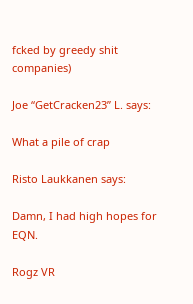fcked by greedy shit companies)

Joe “GetCracken23” L. says:

What a pile of crap

Risto Laukkanen says:

Damn, I had high hopes for EQN.

Rogz VR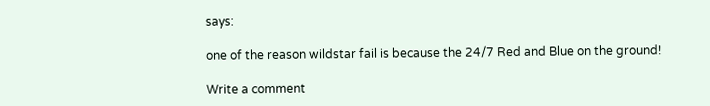says:

one of the reason wildstar fail is because the 24/7 Red and Blue on the ground!

Write a comment